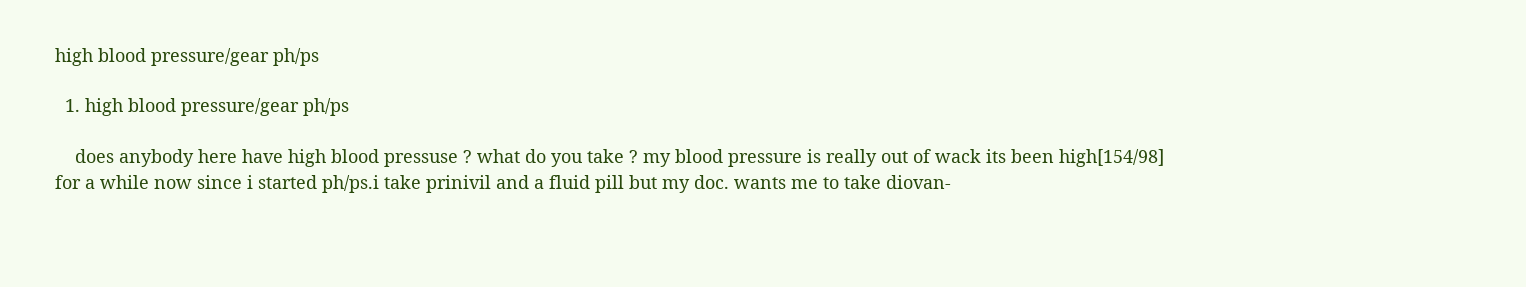high blood pressure/gear ph/ps

  1. high blood pressure/gear ph/ps

    does anybody here have high blood pressuse ? what do you take ? my blood pressure is really out of wack its been high[154/98] for a while now since i started ph/ps.i take prinivil and a fluid pill but my doc. wants me to take diovan-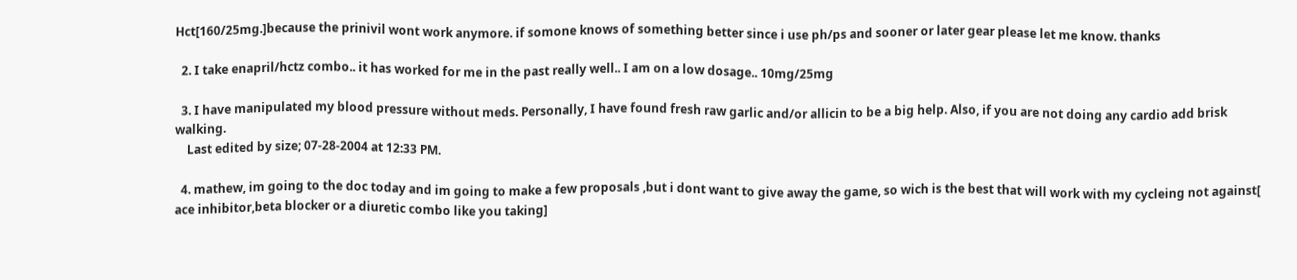Hct[160/25mg.]because the prinivil wont work anymore. if somone knows of something better since i use ph/ps and sooner or later gear please let me know. thanks

  2. I take enapril/hctz combo.. it has worked for me in the past really well.. I am on a low dosage.. 10mg/25mg

  3. I have manipulated my blood pressure without meds. Personally, I have found fresh raw garlic and/or allicin to be a big help. Also, if you are not doing any cardio add brisk walking.
    Last edited by size; 07-28-2004 at 12:33 PM.

  4. mathew, im going to the doc today and im going to make a few proposals ,but i dont want to give away the game, so wich is the best that will work with my cycleing not against[ ace inhibitor,beta blocker or a diuretic combo like you taking]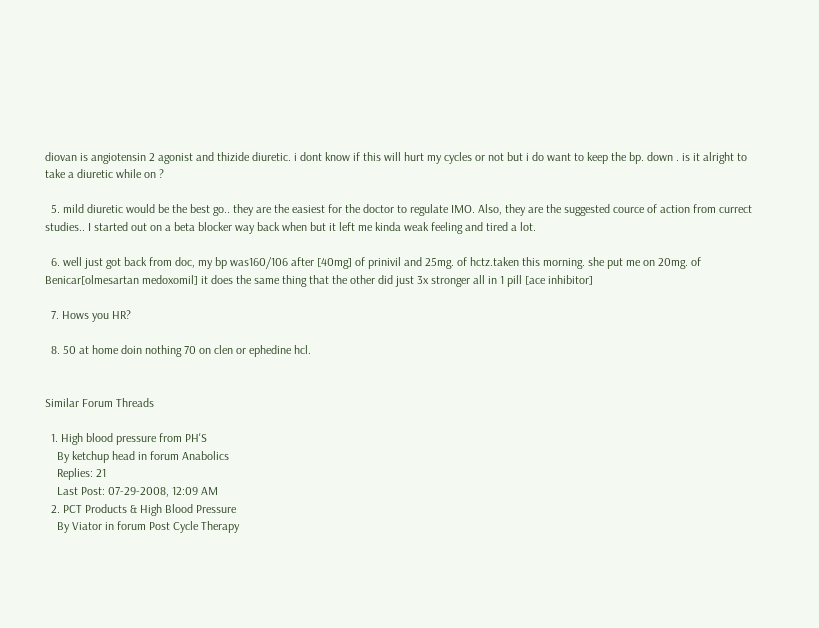diovan is angiotensin 2 agonist and thizide diuretic. i dont know if this will hurt my cycles or not but i do want to keep the bp. down . is it alright to take a diuretic while on ?

  5. mild diuretic would be the best go.. they are the easiest for the doctor to regulate IMO. Also, they are the suggested cource of action from currect studies.. I started out on a beta blocker way back when but it left me kinda weak feeling and tired a lot.

  6. well just got back from doc, my bp was160/106 after [40mg] of prinivil and 25mg. of hctz.taken this morning. she put me on 20mg. of Benicar[olmesartan medoxomil] it does the same thing that the other did just 3x stronger all in 1 pill [ace inhibitor]

  7. Hows you HR?

  8. 50 at home doin nothing 70 on clen or ephedine hcl.


Similar Forum Threads

  1. High blood pressure from PH'S
    By ketchup head in forum Anabolics
    Replies: 21
    Last Post: 07-29-2008, 12:09 AM
  2. PCT Products & High Blood Pressure
    By Viator in forum Post Cycle Therapy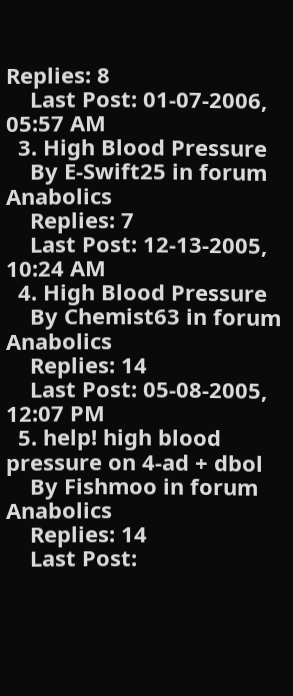Replies: 8
    Last Post: 01-07-2006, 05:57 AM
  3. High Blood Pressure
    By E-Swift25 in forum Anabolics
    Replies: 7
    Last Post: 12-13-2005, 10:24 AM
  4. High Blood Pressure
    By Chemist63 in forum Anabolics
    Replies: 14
    Last Post: 05-08-2005, 12:07 PM
  5. help! high blood pressure on 4-ad + dbol
    By Fishmoo in forum Anabolics
    Replies: 14
    Last Post: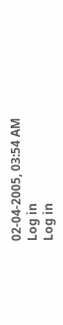02-04-2005, 03:54 AM
Log in
Log in